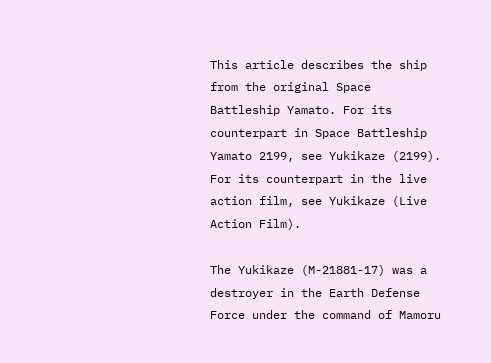This article describes the ship from the original Space Battleship Yamato. For its counterpart in Space Battleship Yamato 2199, see Yukikaze (2199). For its counterpart in the live action film, see Yukikaze (Live Action Film).

The Yukikaze (M-21881-17) was a destroyer in the Earth Defense Force under the command of Mamoru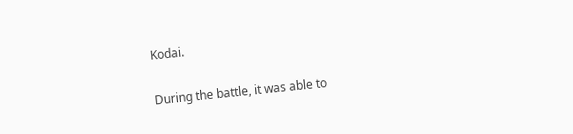Kodai.


During the battle, it was able to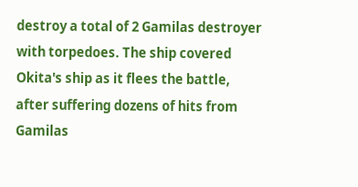destroy a total of 2 Gamilas destroyer with torpedoes. The ship covered Okita's ship as it flees the battle, after suffering dozens of hits from Gamilas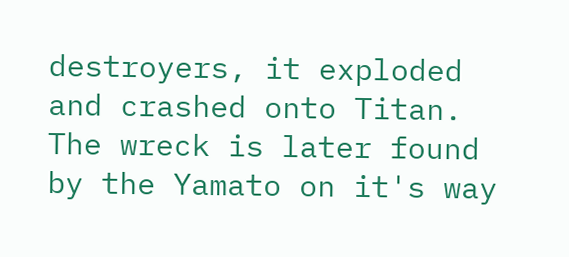destroyers, it exploded and crashed onto Titan. The wreck is later found by the Yamato on it's way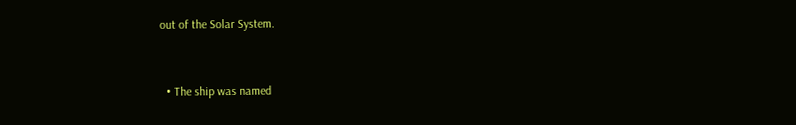out of the Solar System.


  • The ship was named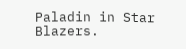Paladin in Star Blazers.